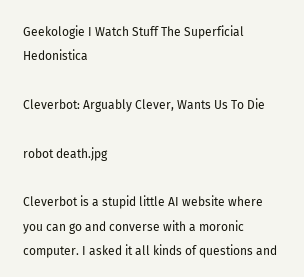Geekologie I Watch Stuff The Superficial Hedonistica

Cleverbot: Arguably Clever, Wants Us To Die

robot death.jpg

Cleverbot is a stupid little AI website where you can go and converse with a moronic computer. I asked it all kinds of questions and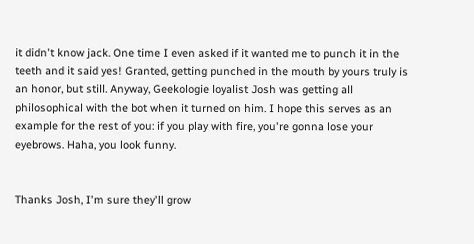it didn't know jack. One time I even asked if it wanted me to punch it in the teeth and it said yes! Granted, getting punched in the mouth by yours truly is an honor, but still. Anyway, Geekologie loyalist Josh was getting all philosophical with the bot when it turned on him. I hope this serves as an example for the rest of you: if you play with fire, you're gonna lose your eyebrows. Haha, you look funny.


Thanks Josh, I'm sure they'll grow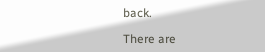back.

There are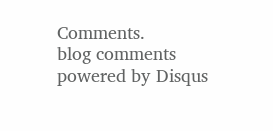Comments.
blog comments powered by Disqus